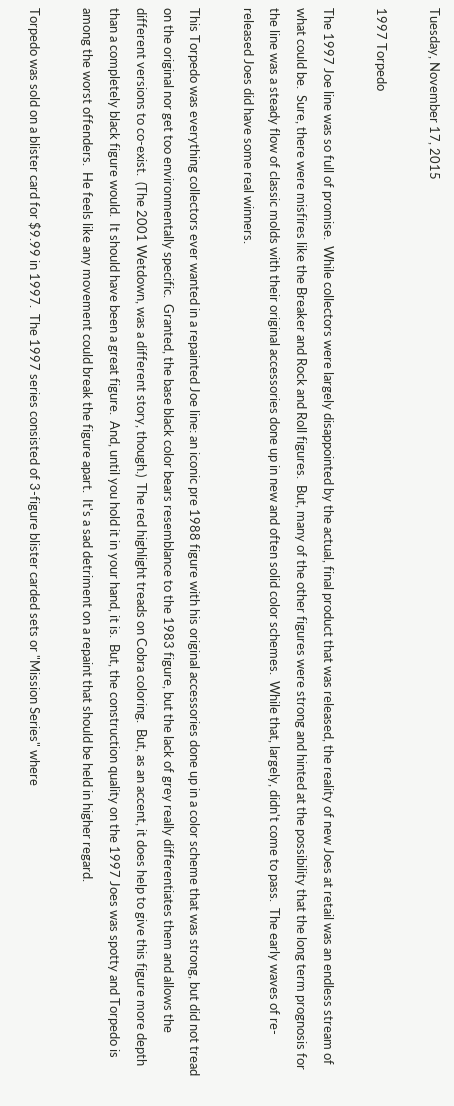Tuesday, November 17, 2015

1997 Torpedo

The 1997 Joe line was so full of promise.  While collectors were largely disappointed by the actual, final product that was released, the reality of new Joes at retail was an endless stream of what could be.  Sure, there were misfires like the Breaker and Rock and Roll figures.  But, many of the other figures were strong and hinted at the possibility that the long term prognosis for the line was a steady flow of classic molds with their original accessories done up in new and often solid color schemes.  While that, largely, didn't come to pass.  The early waves of re-released Joes did have some real winners.

This Torpedo was everything collectors ever wanted in a repainted Joe line: an iconic pre 1988 figure with his original accessories done up in a color scheme that was strong, but did not tread on the original nor get too environmentally specific.  Granted, the base black color bears resemblance to the 1983 figure, but the lack of grey really differentiates them and allows the different versions to co-exist.  (The 2001 Wetdown, was a different story, though.)  The red highlight treads on Cobra coloring.  But, as an accent, it does help to give this figure more depth than a completely black figure would.  It should have been a great figure.  And, until you hold it in your hand, it is.  But, the construction quality on the 1997 Joes was spotty and Torpedo is among the worst offenders.  He feels like any movement could break the figure apart.  It's a sad detriment on a repaint that should be held in higher regard.

Torpedo was sold on a blister card for $9.99 in 1997.  The 1997 series consisted of 3-figure blister carded sets or "Mission Series" where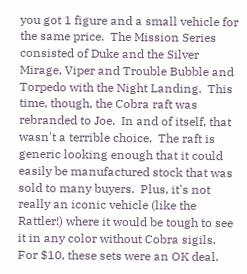you got 1 figure and a small vehicle for the same price.  The Mission Series consisted of Duke and the Silver Mirage, Viper and Trouble Bubble and Torpedo with the Night Landing.  This time, though, the Cobra raft was rebranded to Joe.  In and of itself, that wasn't a terrible choice.  The raft is generic looking enough that it could easily be manufactured stock that was sold to many buyers.  Plus, it's not really an iconic vehicle (like the Rattler!) where it would be tough to see it in any color without Cobra sigils.  For $10, these sets were an OK deal.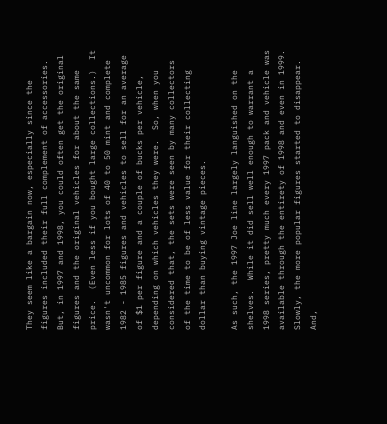They seem like a bargain now, especially since the figures included their full complement of accessories.  But, in 1997 and 1998, you could often get the original figures and the original vehicles for about the same price.  (Even less if you bought large collections.)  It wasn't uncommon for lots of 40 to 50 mint and complete 1982 - 1985 figures and vehicles to sell for an average of $1 per figure and a couple of bucks per vehicle, depending on which vehicles they were.  So, when you considered that, the sets were seen by many collectors of the time to be of less value for their collecting dollar than buying vintage pieces.

As such, the 1997 Joe line largely languished on the shelves.  While it did sell well enough to warrant a 1998 series, pretty much every 1997 pack and vehicle was available through the entirety of 1998 and even in 1999.  Slowly, the more popular figures started to disappear.  And,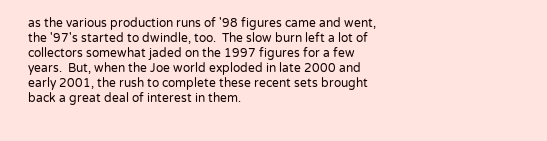as the various production runs of '98 figures came and went, the '97's started to dwindle, too.  The slow burn left a lot of collectors somewhat jaded on the 1997 figures for a few years.  But, when the Joe world exploded in late 2000 and early 2001, the rush to complete these recent sets brought back a great deal of interest in them.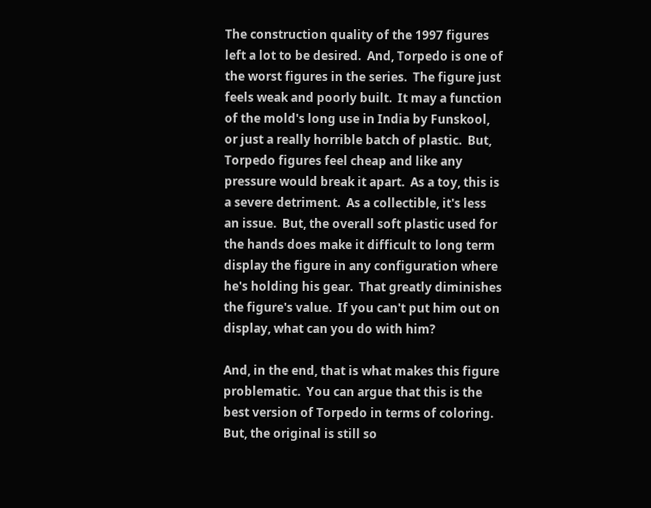The construction quality of the 1997 figures left a lot to be desired.  And, Torpedo is one of the worst figures in the series.  The figure just feels weak and poorly built.  It may a function of the mold's long use in India by Funskool, or just a really horrible batch of plastic.  But, Torpedo figures feel cheap and like any pressure would break it apart.  As a toy, this is a severe detriment.  As a collectible, it's less an issue.  But, the overall soft plastic used for the hands does make it difficult to long term display the figure in any configuration where he's holding his gear.  That greatly diminishes the figure's value.  If you can't put him out on display, what can you do with him?

And, in the end, that is what makes this figure problematic.  You can argue that this is the best version of Torpedo in terms of coloring.  But, the original is still so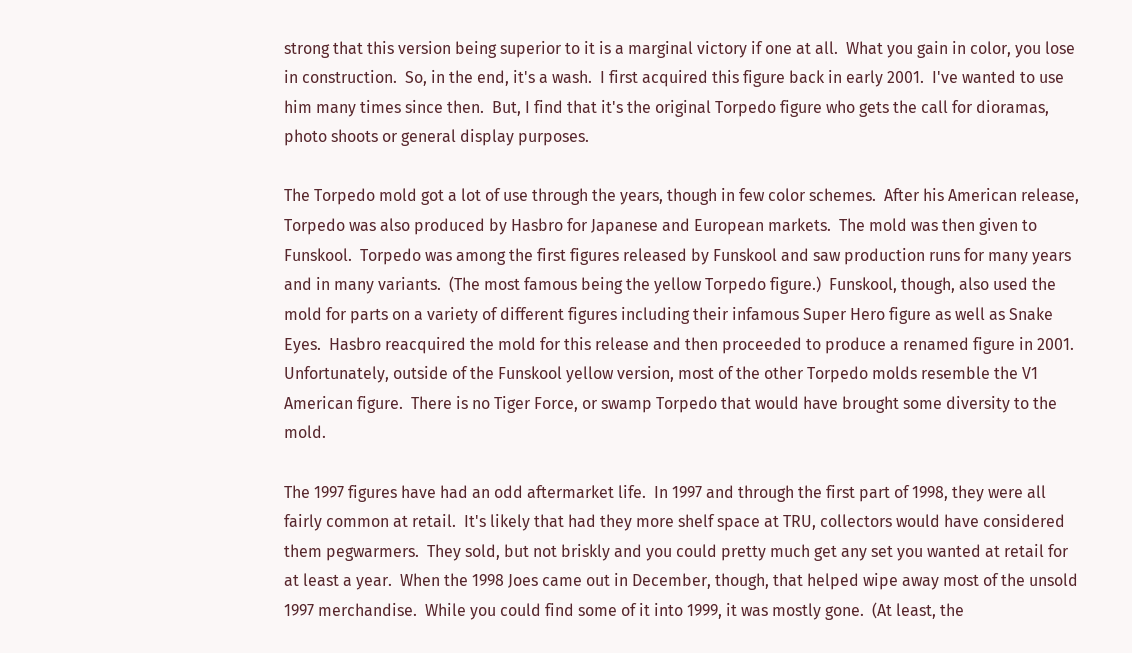strong that this version being superior to it is a marginal victory if one at all.  What you gain in color, you lose in construction.  So, in the end, it's a wash.  I first acquired this figure back in early 2001.  I've wanted to use him many times since then.  But, I find that it's the original Torpedo figure who gets the call for dioramas, photo shoots or general display purposes.

The Torpedo mold got a lot of use through the years, though in few color schemes.  After his American release, Torpedo was also produced by Hasbro for Japanese and European markets.  The mold was then given to Funskool.  Torpedo was among the first figures released by Funskool and saw production runs for many years and in many variants.  (The most famous being the yellow Torpedo figure.)  Funskool, though, also used the mold for parts on a variety of different figures including their infamous Super Hero figure as well as Snake Eyes.  Hasbro reacquired the mold for this release and then proceeded to produce a renamed figure in 2001.  Unfortunately, outside of the Funskool yellow version, most of the other Torpedo molds resemble the V1 American figure.  There is no Tiger Force, or swamp Torpedo that would have brought some diversity to the mold.

The 1997 figures have had an odd aftermarket life.  In 1997 and through the first part of 1998, they were all fairly common at retail.  It's likely that had they more shelf space at TRU, collectors would have considered them pegwarmers.  They sold, but not briskly and you could pretty much get any set you wanted at retail for at least a year.  When the 1998 Joes came out in December, though, that helped wipe away most of the unsold 1997 merchandise.  While you could find some of it into 1999, it was mostly gone.  (At least, the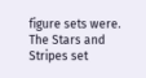figure sets were.  The Stars and Stripes set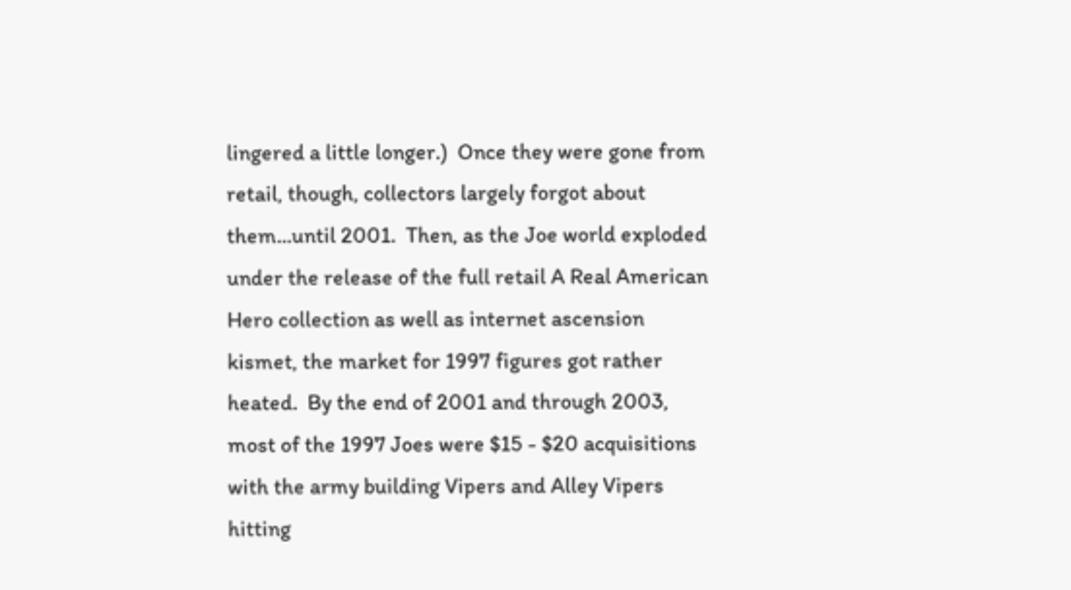lingered a little longer.)  Once they were gone from retail, though, collectors largely forgot about them...until 2001.  Then, as the Joe world exploded under the release of the full retail A Real American Hero collection as well as internet ascension kismet, the market for 1997 figures got rather heated.  By the end of 2001 and through 2003, most of the 1997 Joes were $15 - $20 acquisitions with the army building Vipers and Alley Vipers hitting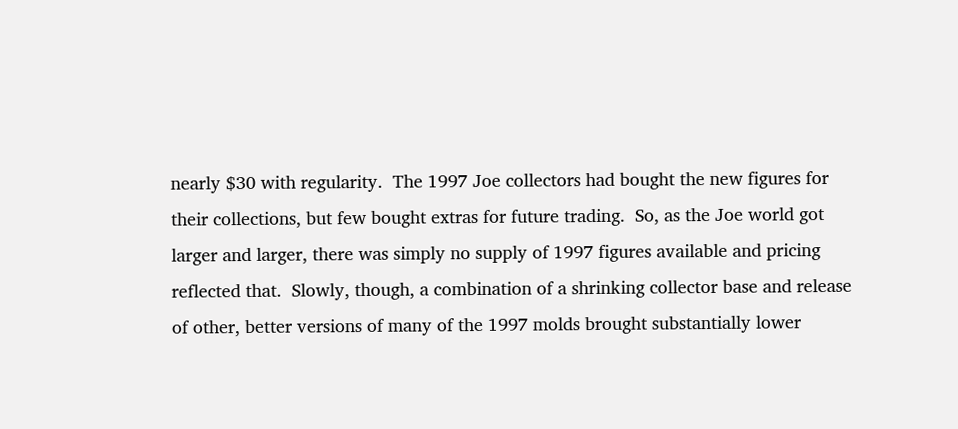nearly $30 with regularity.  The 1997 Joe collectors had bought the new figures for their collections, but few bought extras for future trading.  So, as the Joe world got larger and larger, there was simply no supply of 1997 figures available and pricing reflected that.  Slowly, though, a combination of a shrinking collector base and release of other, better versions of many of the 1997 molds brought substantially lower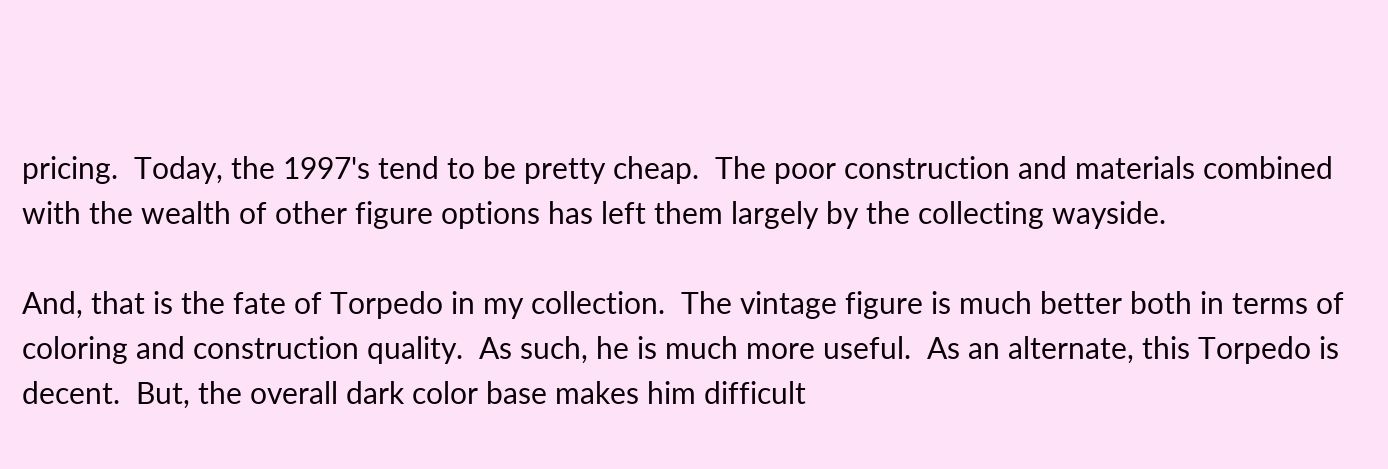pricing.  Today, the 1997's tend to be pretty cheap.  The poor construction and materials combined with the wealth of other figure options has left them largely by the collecting wayside.

And, that is the fate of Torpedo in my collection.  The vintage figure is much better both in terms of coloring and construction quality.  As such, he is much more useful.  As an alternate, this Torpedo is decent.  But, the overall dark color base makes him difficult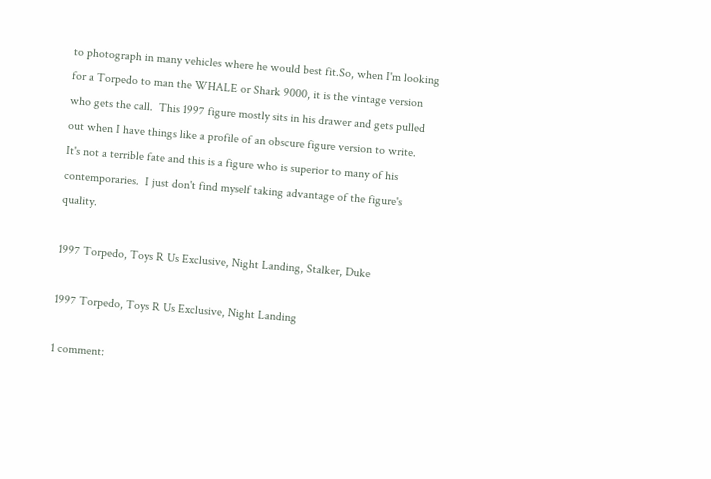to photograph in many vehicles where he would best fit.So, when I'm looking for a Torpedo to man the WHALE or Shark 9000, it is the vintage version who gets the call.  This 1997 figure mostly sits in his drawer and gets pulled out when I have things like a profile of an obscure figure version to write.  It's not a terrible fate and this is a figure who is superior to many of his contemporaries.  I just don't find myself taking advantage of the figure's quality.

1997 Torpedo, Toys R Us Exclusive, Night Landing, Stalker, Duke

1997 Torpedo, Toys R Us Exclusive, Night Landing

1 comment: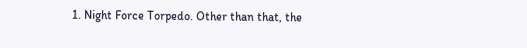1. Night Force Torpedo. Other than that, the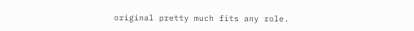original pretty much fits any role.